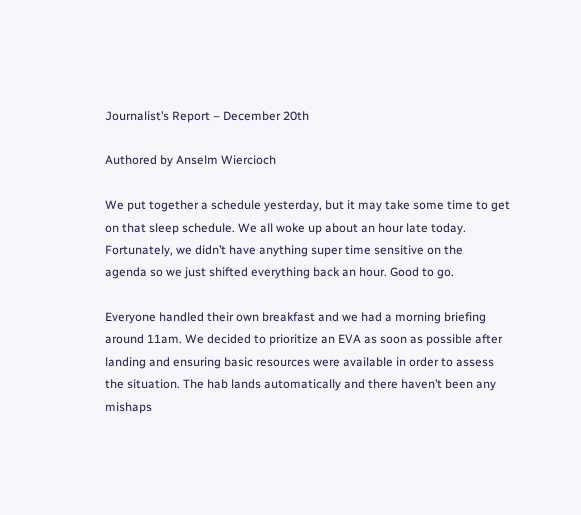Journalist’s Report – December 20th

Authored by Anselm Wiercioch

We put together a schedule yesterday, but it may take some time to get
on that sleep schedule. We all woke up about an hour late today.
Fortunately, we didn’t have anything super time sensitive on the
agenda so we just shifted everything back an hour. Good to go.

Everyone handled their own breakfast and we had a morning briefing
around 11am. We decided to prioritize an EVA as soon as possible after
landing and ensuring basic resources were available in order to assess
the situation. The hab lands automatically and there haven’t been any
mishaps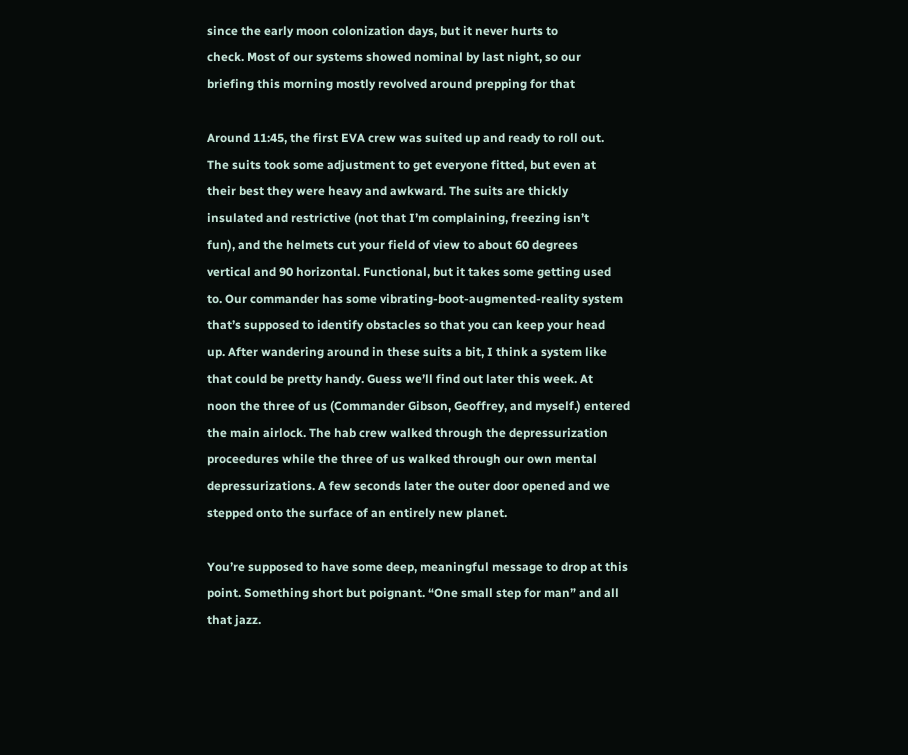since the early moon colonization days, but it never hurts to
check. Most of our systems showed nominal by last night, so our
briefing this morning mostly revolved around prepping for that

Around 11:45, the first EVA crew was suited up and ready to roll out.
The suits took some adjustment to get everyone fitted, but even at
their best they were heavy and awkward. The suits are thickly
insulated and restrictive (not that I’m complaining, freezing isn’t
fun), and the helmets cut your field of view to about 60 degrees
vertical and 90 horizontal. Functional, but it takes some getting used
to. Our commander has some vibrating-boot-augmented-reality system
that’s supposed to identify obstacles so that you can keep your head
up. After wandering around in these suits a bit, I think a system like
that could be pretty handy. Guess we’ll find out later this week. At
noon the three of us (Commander Gibson, Geoffrey, and myself.) entered
the main airlock. The hab crew walked through the depressurization
proceedures while the three of us walked through our own mental
depressurizations. A few seconds later the outer door opened and we
stepped onto the surface of an entirely new planet.

You’re supposed to have some deep, meaningful message to drop at this
point. Something short but poignant. “One small step for man” and all
that jazz.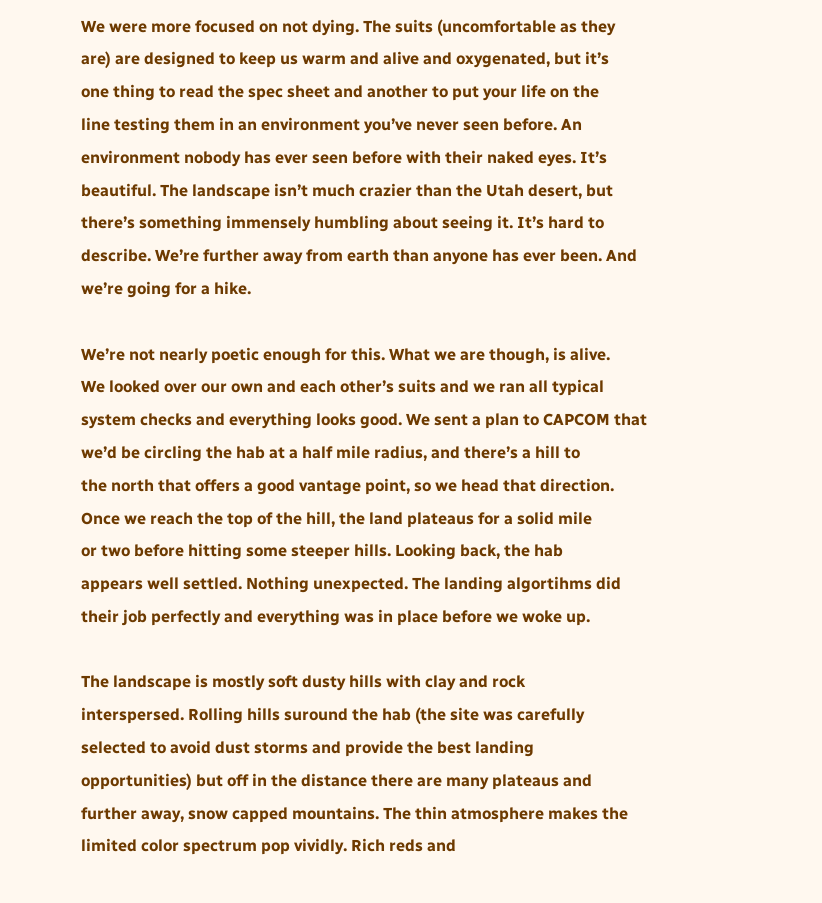We were more focused on not dying. The suits (uncomfortable as they
are) are designed to keep us warm and alive and oxygenated, but it’s
one thing to read the spec sheet and another to put your life on the
line testing them in an environment you’ve never seen before. An
environment nobody has ever seen before with their naked eyes. It’s
beautiful. The landscape isn’t much crazier than the Utah desert, but
there’s something immensely humbling about seeing it. It’s hard to
describe. We’re further away from earth than anyone has ever been. And
we’re going for a hike.

We’re not nearly poetic enough for this. What we are though, is alive.
We looked over our own and each other’s suits and we ran all typical
system checks and everything looks good. We sent a plan to CAPCOM that
we’d be circling the hab at a half mile radius, and there’s a hill to
the north that offers a good vantage point, so we head that direction.
Once we reach the top of the hill, the land plateaus for a solid mile
or two before hitting some steeper hills. Looking back, the hab
appears well settled. Nothing unexpected. The landing algortihms did
their job perfectly and everything was in place before we woke up.

The landscape is mostly soft dusty hills with clay and rock
interspersed. Rolling hills suround the hab (the site was carefully
selected to avoid dust storms and provide the best landing
opportunities) but off in the distance there are many plateaus and
further away, snow capped mountains. The thin atmosphere makes the
limited color spectrum pop vividly. Rich reds and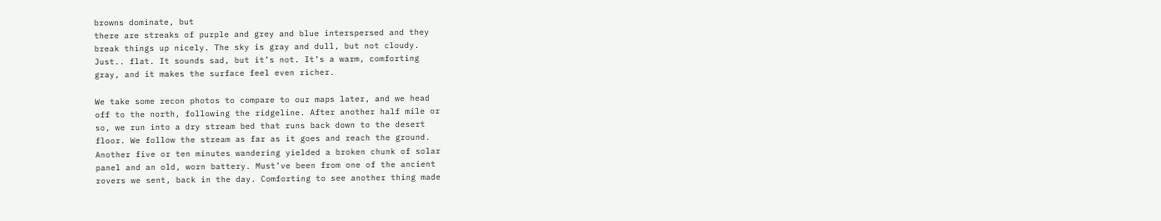browns dominate, but
there are streaks of purple and grey and blue interspersed and they
break things up nicely. The sky is gray and dull, but not cloudy.
Just.. flat. It sounds sad, but it’s not. It’s a warm, comforting
gray, and it makes the surface feel even richer.

We take some recon photos to compare to our maps later, and we head
off to the north, following the ridgeline. After another half mile or
so, we run into a dry stream bed that runs back down to the desert
floor. We follow the stream as far as it goes and reach the ground.
Another five or ten minutes wandering yielded a broken chunk of solar
panel and an old, worn battery. Must’ve been from one of the ancient
rovers we sent, back in the day. Comforting to see another thing made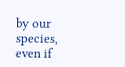by our species, even if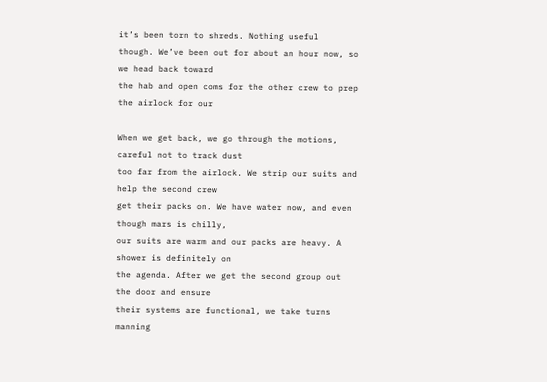it’s been torn to shreds. Nothing useful
though. We’ve been out for about an hour now, so we head back toward
the hab and open coms for the other crew to prep the airlock for our

When we get back, we go through the motions, careful not to track dust
too far from the airlock. We strip our suits and help the second crew
get their packs on. We have water now, and even though mars is chilly,
our suits are warm and our packs are heavy. A shower is definitely on
the agenda. After we get the second group out the door and ensure
their systems are functional, we take turns manning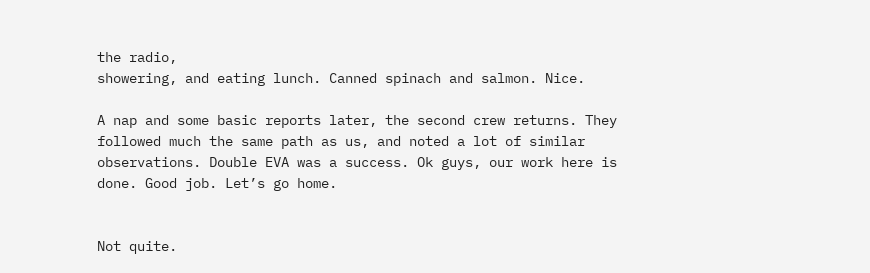the radio,
showering, and eating lunch. Canned spinach and salmon. Nice.

A nap and some basic reports later, the second crew returns. They
followed much the same path as us, and noted a lot of similar
observations. Double EVA was a success. Ok guys, our work here is
done. Good job. Let’s go home.


Not quite.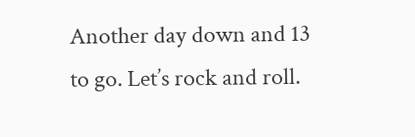Another day down and 13 to go. Let’s rock and roll.